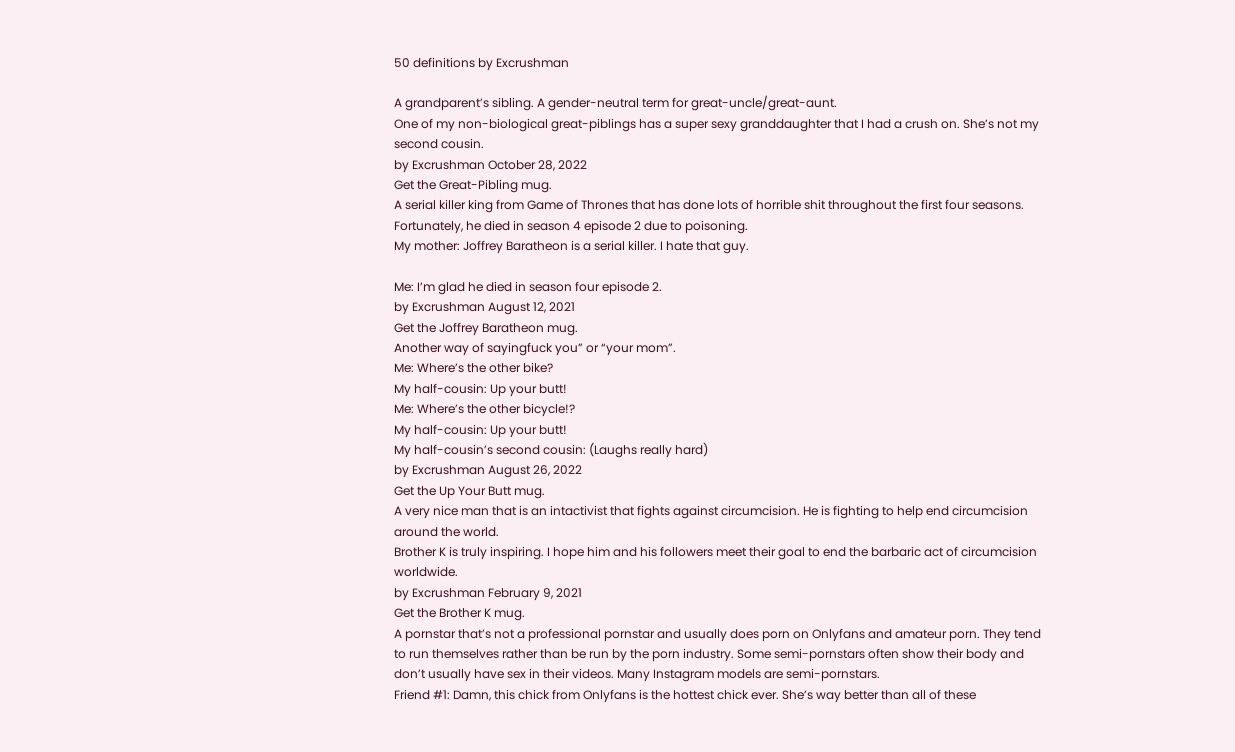50 definitions by Excrushman

A grandparent’s sibling. A gender-neutral term for great-uncle/great-aunt.
One of my non-biological great-piblings has a super sexy granddaughter that I had a crush on. She’s not my second cousin.
by Excrushman October 28, 2022
Get the Great-Pibling mug.
A serial killer king from Game of Thrones that has done lots of horrible shit throughout the first four seasons. Fortunately, he died in season 4 episode 2 due to poisoning.
My mother: Joffrey Baratheon is a serial killer. I hate that guy.

Me: I’m glad he died in season four episode 2.
by Excrushman August 12, 2021
Get the Joffrey Baratheon mug.
Another way of sayingfuck you” or “your mom”.
Me: Where’s the other bike?
My half-cousin: Up your butt!
Me: Where’s the other bicycle!?
My half-cousin: Up your butt!
My half-cousin’s second cousin: (Laughs really hard)
by Excrushman August 26, 2022
Get the Up Your Butt mug.
A very nice man that is an intactivist that fights against circumcision. He is fighting to help end circumcision around the world.
Brother K is truly inspiring. I hope him and his followers meet their goal to end the barbaric act of circumcision worldwide.
by Excrushman February 9, 2021
Get the Brother K mug.
A pornstar that’s not a professional pornstar and usually does porn on Onlyfans and amateur porn. They tend to run themselves rather than be run by the porn industry. Some semi-pornstars often show their body and don’t usually have sex in their videos. Many Instagram models are semi-pornstars.
Friend #1: Damn, this chick from Onlyfans is the hottest chick ever. She’s way better than all of these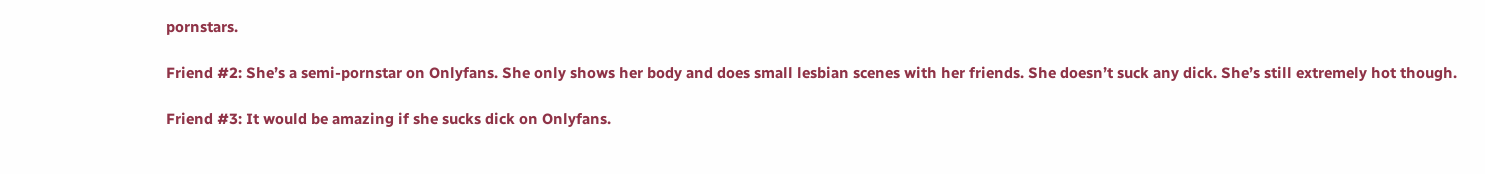pornstars.

Friend #2: She’s a semi-pornstar on Onlyfans. She only shows her body and does small lesbian scenes with her friends. She doesn’t suck any dick. She’s still extremely hot though.

Friend #3: It would be amazing if she sucks dick on Onlyfans.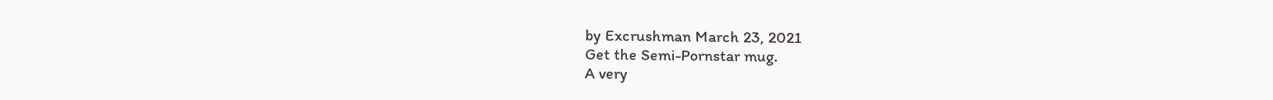by Excrushman March 23, 2021
Get the Semi-Pornstar mug.
A very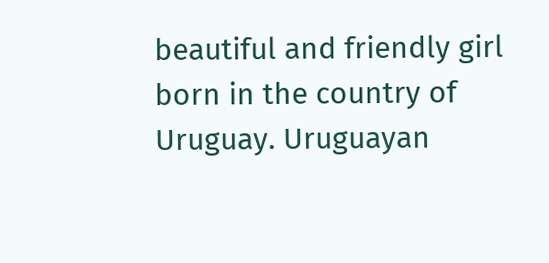beautiful and friendly girl born in the country of Uruguay. Uruguayan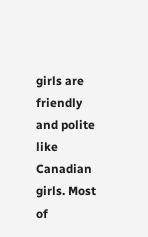girls are friendly and polite like Canadian girls. Most of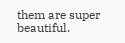them are super beautiful.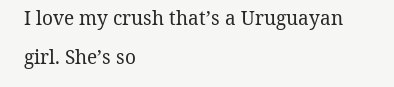I love my crush that’s a Uruguayan girl. She’s so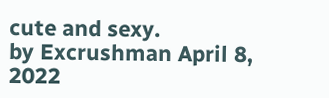cute and sexy.
by Excrushman April 8, 2022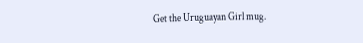Get the Uruguayan Girl mug.